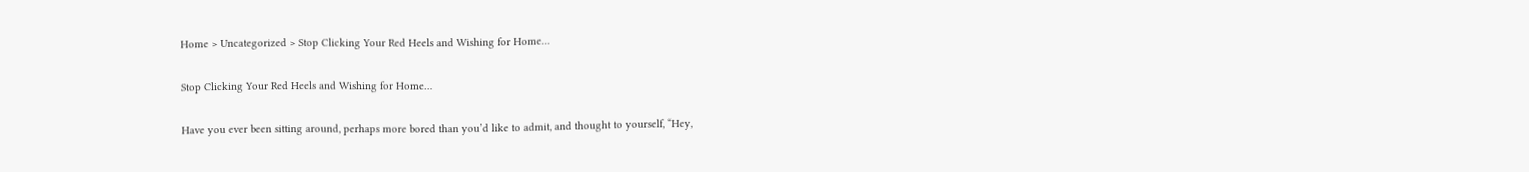Home > Uncategorized > Stop Clicking Your Red Heels and Wishing for Home…

Stop Clicking Your Red Heels and Wishing for Home…

Have you ever been sitting around, perhaps more bored than you’d like to admit, and thought to yourself, “Hey,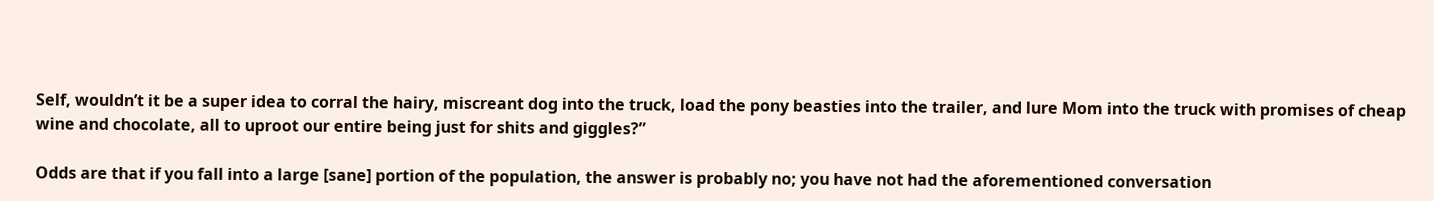Self, wouldn’t it be a super idea to corral the hairy, miscreant dog into the truck, load the pony beasties into the trailer, and lure Mom into the truck with promises of cheap wine and chocolate, all to uproot our entire being just for shits and giggles?”

Odds are that if you fall into a large [sane] portion of the population, the answer is probably no; you have not had the aforementioned conversation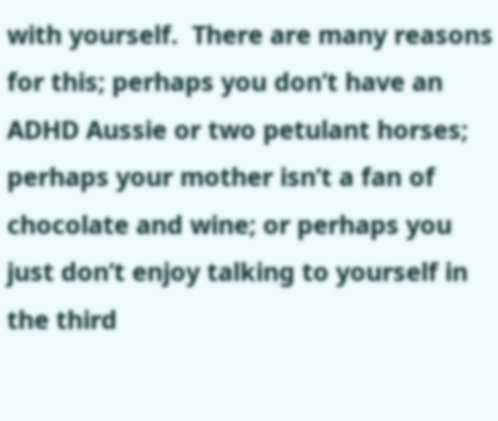with yourself.  There are many reasons for this; perhaps you don’t have an ADHD Aussie or two petulant horses; perhaps your mother isn’t a fan of chocolate and wine; or perhaps you just don’t enjoy talking to yourself in the third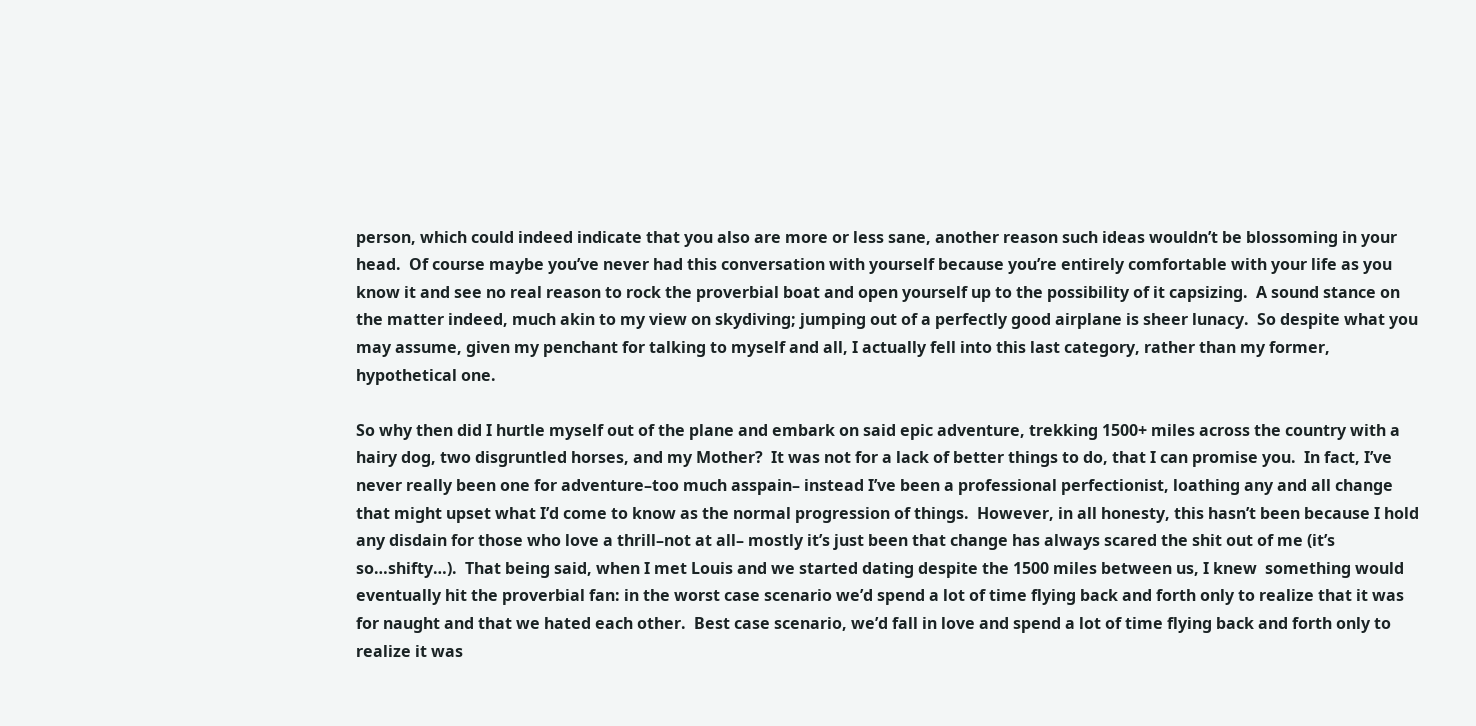person, which could indeed indicate that you also are more or less sane, another reason such ideas wouldn’t be blossoming in your head.  Of course maybe you’ve never had this conversation with yourself because you’re entirely comfortable with your life as you know it and see no real reason to rock the proverbial boat and open yourself up to the possibility of it capsizing.  A sound stance on the matter indeed, much akin to my view on skydiving; jumping out of a perfectly good airplane is sheer lunacy.  So despite what you may assume, given my penchant for talking to myself and all, I actually fell into this last category, rather than my former, hypothetical one.

So why then did I hurtle myself out of the plane and embark on said epic adventure, trekking 1500+ miles across the country with a hairy dog, two disgruntled horses, and my Mother?  It was not for a lack of better things to do, that I can promise you.  In fact, I’ve never really been one for adventure–too much asspain– instead I’ve been a professional perfectionist, loathing any and all change that might upset what I’d come to know as the normal progression of things.  However, in all honesty, this hasn’t been because I hold any disdain for those who love a thrill–not at all– mostly it’s just been that change has always scared the shit out of me (it’s so…shifty…).  That being said, when I met Louis and we started dating despite the 1500 miles between us, I knew  something would eventually hit the proverbial fan: in the worst case scenario we’d spend a lot of time flying back and forth only to realize that it was for naught and that we hated each other.  Best case scenario, we’d fall in love and spend a lot of time flying back and forth only to realize it was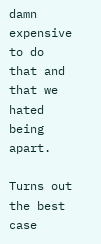damn expensive to do that and that we hated being apart.

Turns out the best case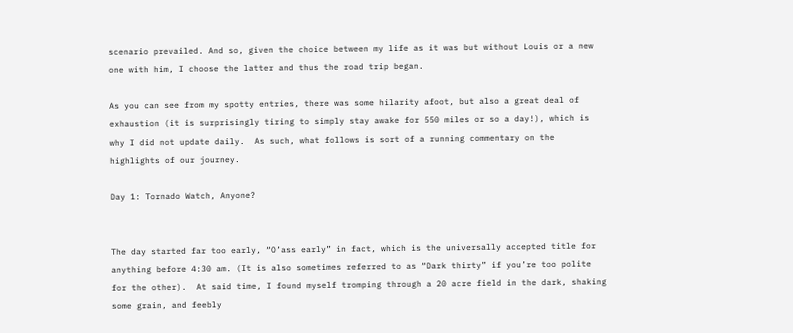scenario prevailed. And so, given the choice between my life as it was but without Louis or a new one with him, I choose the latter and thus the road trip began.

As you can see from my spotty entries, there was some hilarity afoot, but also a great deal of exhaustion (it is surprisingly tiring to simply stay awake for 550 miles or so a day!), which is why I did not update daily.  As such, what follows is sort of a running commentary on the highlights of our journey.

Day 1: Tornado Watch, Anyone?


The day started far too early, “O’ass early” in fact, which is the universally accepted title for anything before 4:30 am. (It is also sometimes referred to as “Dark thirty” if you’re too polite for the other).  At said time, I found myself tromping through a 20 acre field in the dark, shaking some grain, and feebly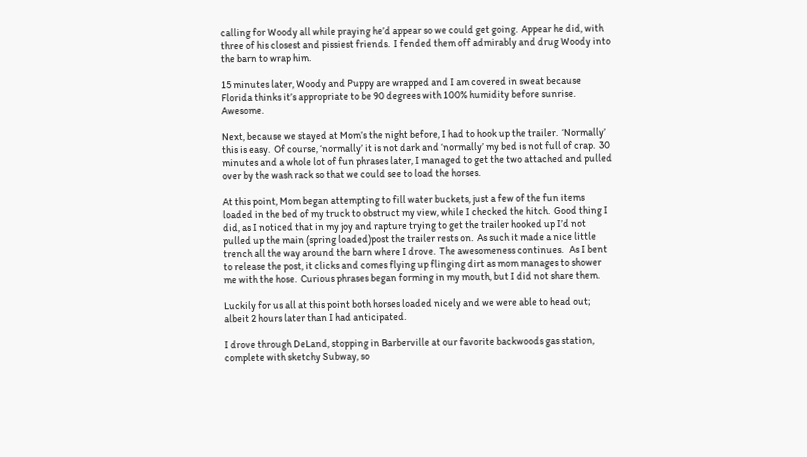calling for Woody all while praying he’d appear so we could get going.  Appear he did, with three of his closest and pissiest friends.  I fended them off admirably and drug Woody into the barn to wrap him.

15 minutes later, Woody and Puppy are wrapped and I am covered in sweat because Florida thinks it’s appropriate to be 90 degrees with 100% humidity before sunrise.  Awesome.

Next, because we stayed at Mom’s the night before, I had to hook up the trailer.  ‘Normally’ this is easy.  Of course, ‘normally’ it is not dark and ‘normally’ my bed is not full of crap.  30 minutes and a whole lot of fun phrases later, I managed to get the two attached and pulled over by the wash rack so that we could see to load the horses.

At this point, Mom began attempting to fill water buckets, just a few of the fun items loaded in the bed of my truck to obstruct my view, while I checked the hitch.  Good thing I did, as I noticed that in my joy and rapture trying to get the trailer hooked up I’d not pulled up the main (spring loaded)post the trailer rests on.  As such it made a nice little trench all the way around the barn where I drove.  The awesomeness continues.   As I bent to release the post, it clicks and comes flying up flinging dirt as mom manages to shower me with the hose.  Curious phrases began forming in my mouth, but I did not share them.

Luckily for us all at this point both horses loaded nicely and we were able to head out; albeit 2 hours later than I had anticipated.

I drove through DeLand, stopping in Barberville at our favorite backwoods gas station, complete with sketchy Subway, so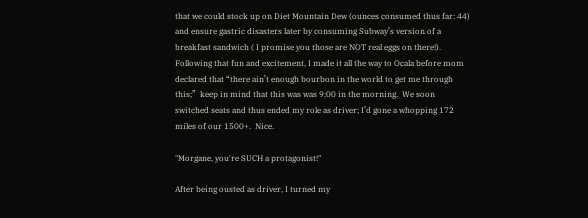that we could stock up on Diet Mountain Dew (ounces consumed thus far: 44) and ensure gastric disasters later by consuming Subway’s version of a breakfast sandwich ( I promise you those are NOT real eggs on there!).  Following that fun and excitement, I made it all the way to Ocala before mom declared that “there ain’t enough bourbon in the world to get me through this;”  keep in mind that this was was 9:00 in the morning.  We soon switched seats and thus ended my role as driver; I’d gone a whopping 172 miles of our 1500+.  Nice.

"Morgane, you're SUCH a protagonist!"

After being ousted as driver, I turned my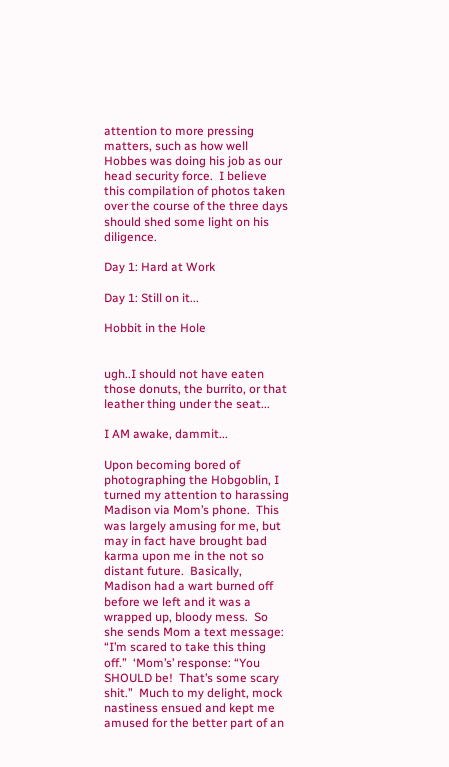attention to more pressing matters, such as how well Hobbes was doing his job as our head security force.  I believe this compilation of photos taken over the course of the three days should shed some light on his diligence.

Day 1: Hard at Work

Day 1: Still on it...

Hobbit in the Hole


ugh..I should not have eaten those donuts, the burrito, or that leather thing under the seat...

I AM awake, dammit...

Upon becoming bored of photographing the Hobgoblin, I turned my attention to harassing Madison via Mom’s phone.  This was largely amusing for me, but may in fact have brought bad karma upon me in the not so distant future.  Basically, Madison had a wart burned off before we left and it was a wrapped up, bloody mess.  So she sends Mom a text message: “I’m scared to take this thing off.”  ‘Mom’s’ response: “You SHOULD be!  That’s some scary shit.”  Much to my delight, mock nastiness ensued and kept me amused for the better part of an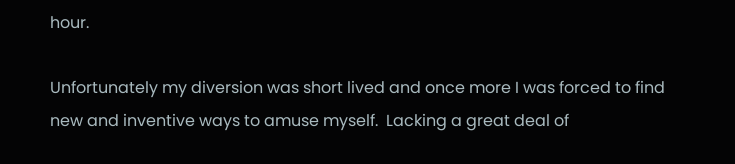hour.

Unfortunately my diversion was short lived and once more I was forced to find new and inventive ways to amuse myself.  Lacking a great deal of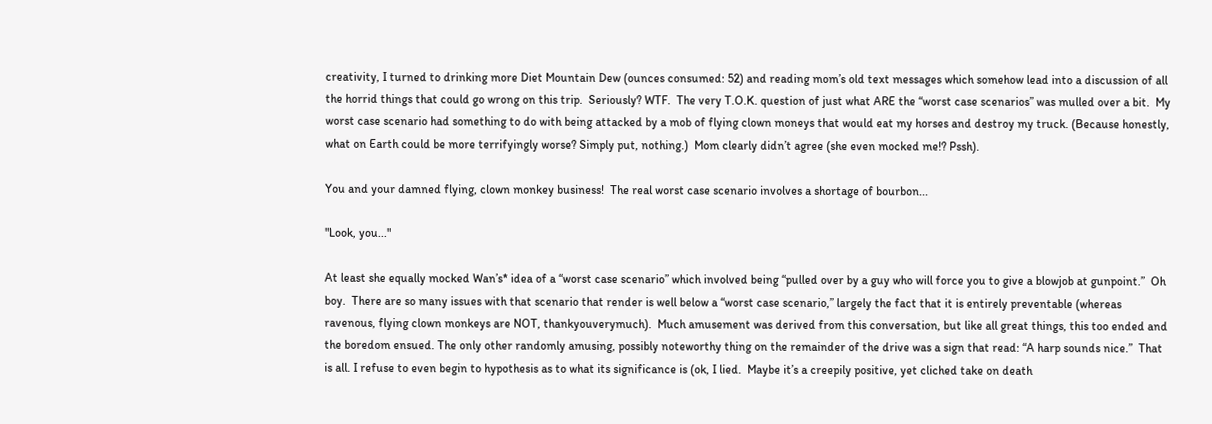creativity, I turned to drinking more Diet Mountain Dew (ounces consumed: 52) and reading mom’s old text messages which somehow lead into a discussion of all the horrid things that could go wrong on this trip.  Seriously? WTF.  The very T.O.K. question of just what ARE the “worst case scenarios” was mulled over a bit.  My worst case scenario had something to do with being attacked by a mob of flying clown moneys that would eat my horses and destroy my truck. (Because honestly, what on Earth could be more terrifyingly worse? Simply put, nothing.)  Mom clearly didn’t agree (she even mocked me!? Pssh).

You and your damned flying, clown monkey business!  The real worst case scenario involves a shortage of bourbon...

"Look, you..."

At least she equally mocked Wan’s* idea of a “worst case scenario” which involved being “pulled over by a guy who will force you to give a blowjob at gunpoint.”  Oh boy.  There are so many issues with that scenario that render is well below a “worst case scenario,” largely the fact that it is entirely preventable (whereas ravenous, flying clown monkeys are NOT, thankyouverymuch).  Much amusement was derived from this conversation, but like all great things, this too ended and the boredom ensued. The only other randomly amusing, possibly noteworthy thing on the remainder of the drive was a sign that read: “A harp sounds nice.”  That is all. I refuse to even begin to hypothesis as to what its significance is (ok, I lied.  Maybe it’s a creepily positive, yet cliched take on death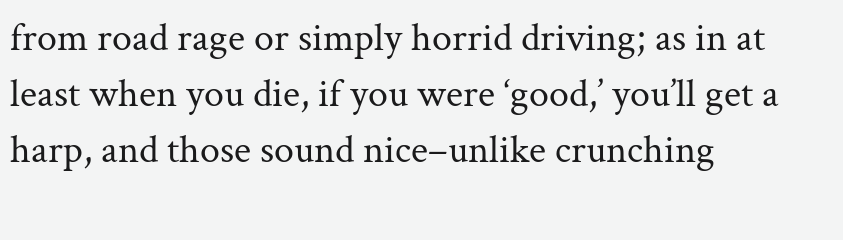from road rage or simply horrid driving; as in at least when you die, if you were ‘good,’ you’ll get a harp, and those sound nice–unlike crunching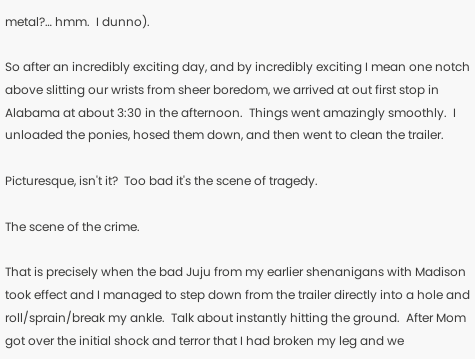metal?… hmm.  I dunno).

So after an incredibly exciting day, and by incredibly exciting I mean one notch above slitting our wrists from sheer boredom, we arrived at out first stop in Alabama at about 3:30 in the afternoon.  Things went amazingly smoothly.  I unloaded the ponies, hosed them down, and then went to clean the trailer.

Picturesque, isn't it?  Too bad it's the scene of tragedy.

The scene of the crime.

That is precisely when the bad Juju from my earlier shenanigans with Madison took effect and I managed to step down from the trailer directly into a hole and roll/sprain/break my ankle.  Talk about instantly hitting the ground.  After Mom got over the initial shock and terror that I had broken my leg and we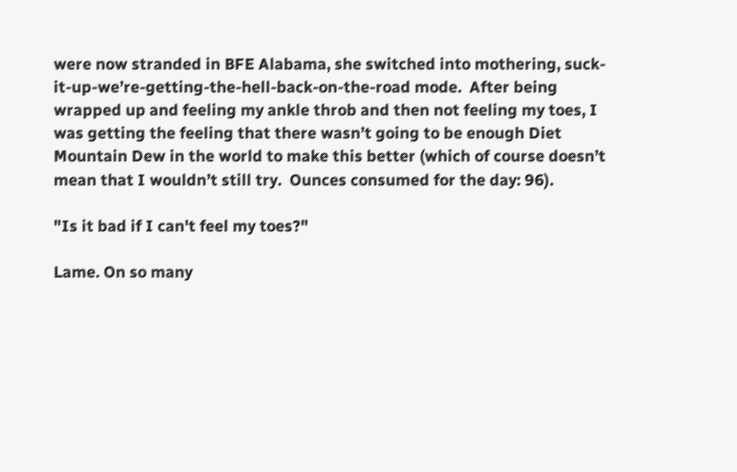were now stranded in BFE Alabama, she switched into mothering, suck-it-up-we’re-getting-the-hell-back-on-the-road mode.  After being wrapped up and feeling my ankle throb and then not feeling my toes, I was getting the feeling that there wasn’t going to be enough Diet Mountain Dew in the world to make this better (which of course doesn’t mean that I wouldn’t still try.  Ounces consumed for the day: 96).

"Is it bad if I can't feel my toes?"

Lame. On so many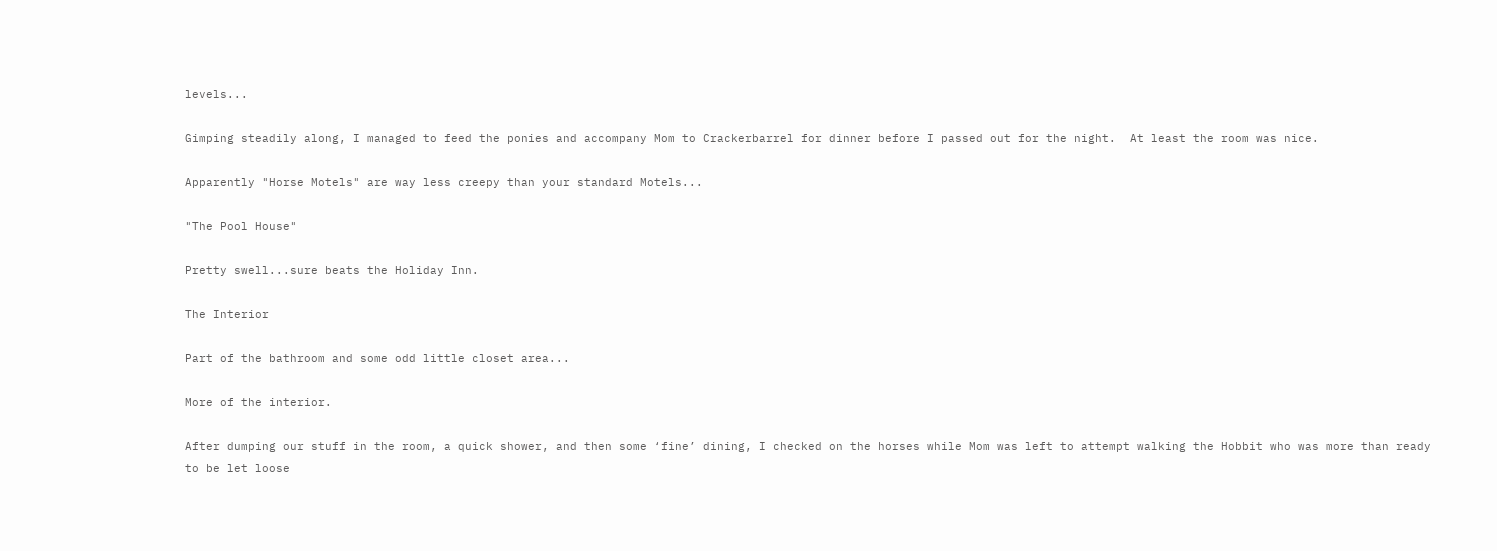levels...

Gimping steadily along, I managed to feed the ponies and accompany Mom to Crackerbarrel for dinner before I passed out for the night.  At least the room was nice.

Apparently "Horse Motels" are way less creepy than your standard Motels...

"The Pool House"

Pretty swell...sure beats the Holiday Inn.

The Interior

Part of the bathroom and some odd little closet area...

More of the interior.

After dumping our stuff in the room, a quick shower, and then some ‘fine’ dining, I checked on the horses while Mom was left to attempt walking the Hobbit who was more than ready to be let loose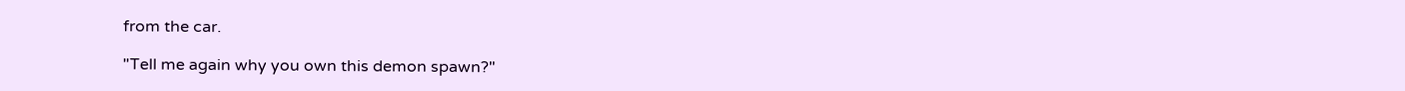from the car.

"Tell me again why you own this demon spawn?"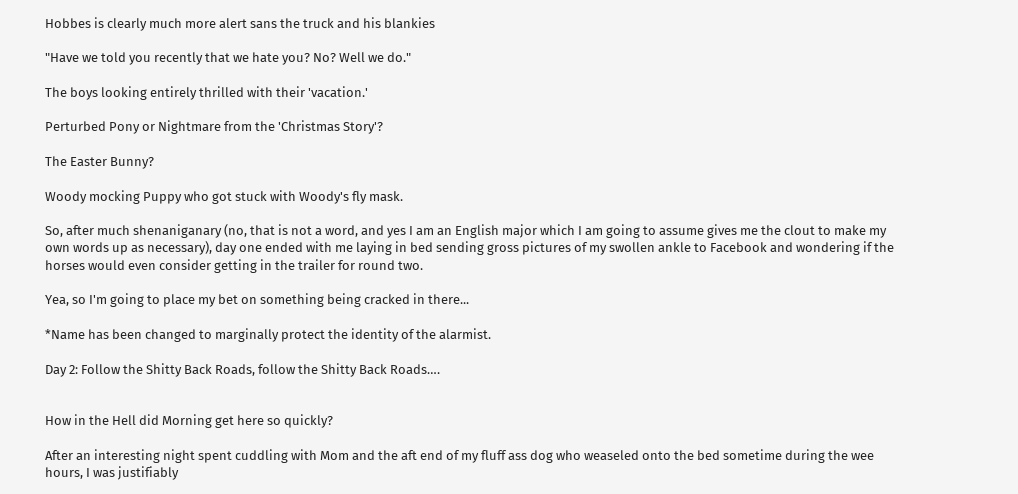Hobbes is clearly much more alert sans the truck and his blankies

"Have we told you recently that we hate you? No? Well we do."

The boys looking entirely thrilled with their 'vacation.'

Perturbed Pony or Nightmare from the 'Christmas Story'?

The Easter Bunny?

Woody mocking Puppy who got stuck with Woody's fly mask.

So, after much shenaniganary (no, that is not a word, and yes I am an English major which I am going to assume gives me the clout to make my own words up as necessary), day one ended with me laying in bed sending gross pictures of my swollen ankle to Facebook and wondering if the horses would even consider getting in the trailer for round two.

Yea, so I'm going to place my bet on something being cracked in there...

*Name has been changed to marginally protect the identity of the alarmist.

Day 2: Follow the Shitty Back Roads, follow the Shitty Back Roads….


How in the Hell did Morning get here so quickly?

After an interesting night spent cuddling with Mom and the aft end of my fluff ass dog who weaseled onto the bed sometime during the wee hours, I was justifiably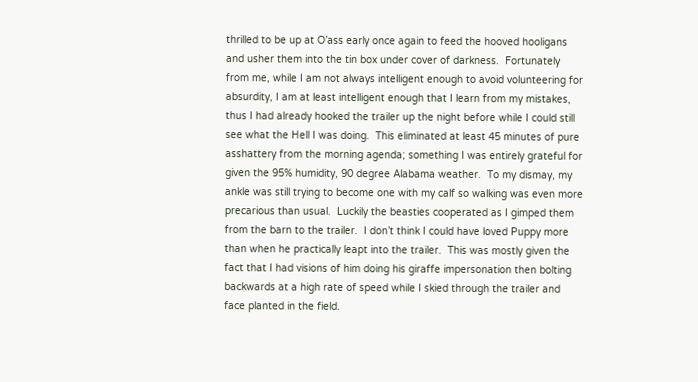thrilled to be up at O’ass early once again to feed the hooved hooligans and usher them into the tin box under cover of darkness.  Fortunately from me, while I am not always intelligent enough to avoid volunteering for absurdity, I am at least intelligent enough that I learn from my mistakes, thus I had already hooked the trailer up the night before while I could still see what the Hell I was doing.  This eliminated at least 45 minutes of pure asshattery from the morning agenda; something I was entirely grateful for given the 95% humidity, 90 degree Alabama weather.  To my dismay, my ankle was still trying to become one with my calf so walking was even more precarious than usual.  Luckily the beasties cooperated as I gimped them from the barn to the trailer.  I don’t think I could have loved Puppy more than when he practically leapt into the trailer.  This was mostly given the fact that I had visions of him doing his giraffe impersonation then bolting backwards at a high rate of speed while I skied through the trailer and face planted in the field.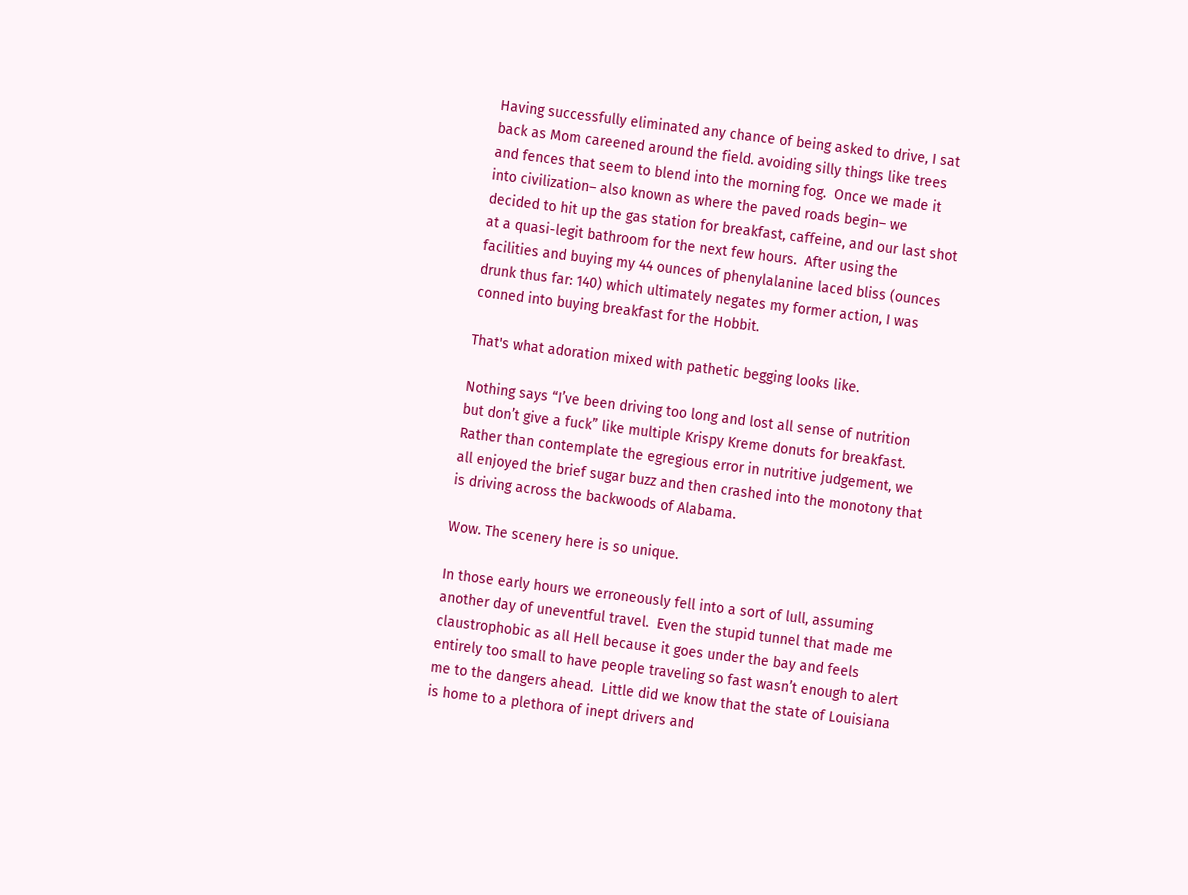Having successfully eliminated any chance of being asked to drive, I sat back as Mom careened around the field. avoiding silly things like trees and fences that seem to blend into the morning fog.  Once we made it into civilization– also known as where the paved roads begin– we decided to hit up the gas station for breakfast, caffeine, and our last shot at a quasi-legit bathroom for the next few hours.  After using the facilities and buying my 44 ounces of phenylalanine laced bliss (ounces drunk thus far: 140) which ultimately negates my former action, I was conned into buying breakfast for the Hobbit.

That's what adoration mixed with pathetic begging looks like.

Nothing says “I’ve been driving too long and lost all sense of nutrition but don’t give a fuck” like multiple Krispy Kreme donuts for breakfast.  Rather than contemplate the egregious error in nutritive judgement, we all enjoyed the brief sugar buzz and then crashed into the monotony that is driving across the backwoods of Alabama.

Wow. The scenery here is so unique.

In those early hours we erroneously fell into a sort of lull, assuming another day of uneventful travel.  Even the stupid tunnel that made me claustrophobic as all Hell because it goes under the bay and feels entirely too small to have people traveling so fast wasn’t enough to alert me to the dangers ahead.  Little did we know that the state of Louisiana is home to a plethora of inept drivers and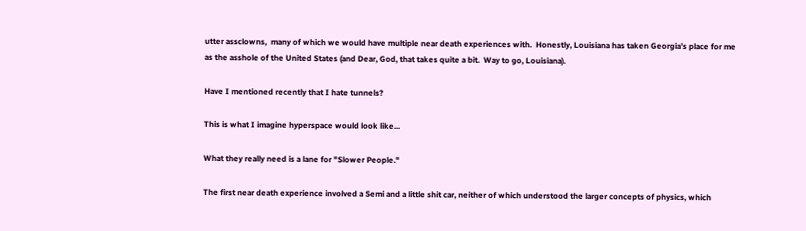utter assclowns,  many of which we would have multiple near death experiences with.  Honestly, Louisiana has taken Georgia’s place for me as the asshole of the United States (and Dear, God, that takes quite a bit.  Way to go, Louisiana).

Have I mentioned recently that I hate tunnels?

This is what I imagine hyperspace would look like...

What they really need is a lane for "Slower People."

The first near death experience involved a Semi and a little shit car, neither of which understood the larger concepts of physics, which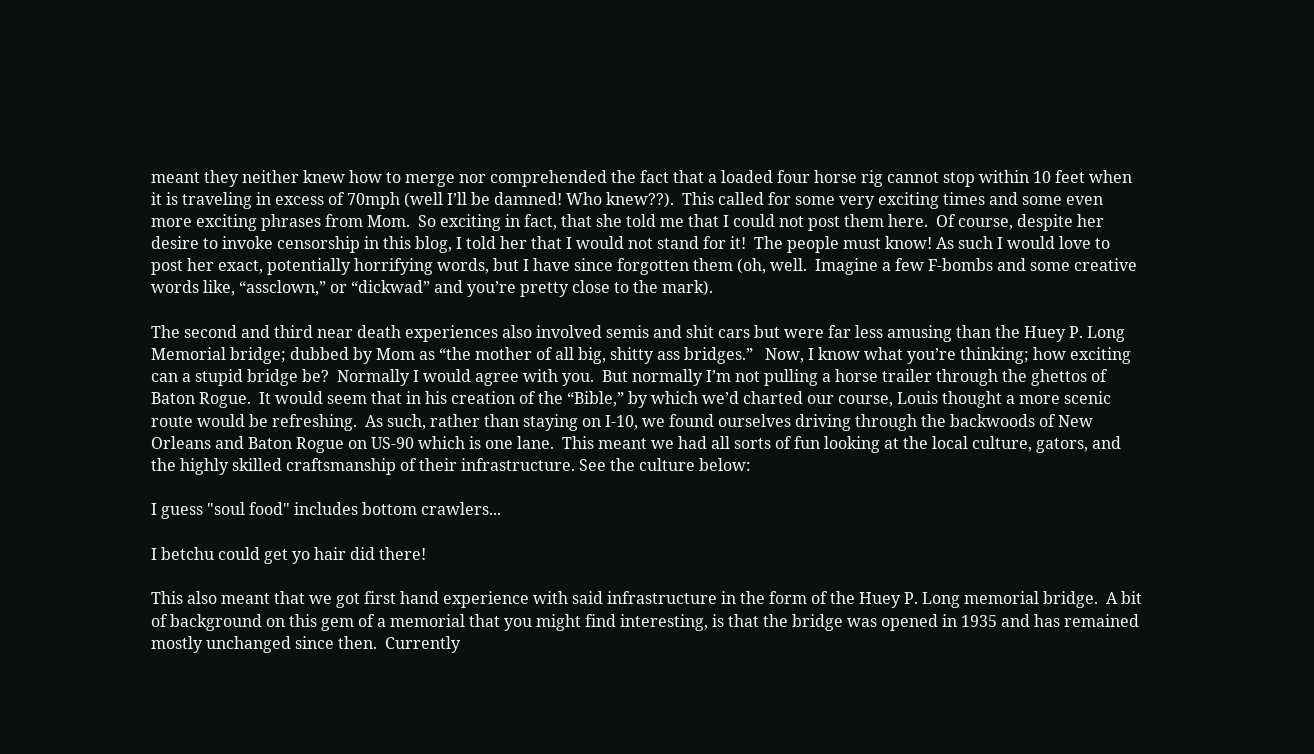meant they neither knew how to merge nor comprehended the fact that a loaded four horse rig cannot stop within 10 feet when it is traveling in excess of 70mph (well I’ll be damned! Who knew??).  This called for some very exciting times and some even more exciting phrases from Mom.  So exciting in fact, that she told me that I could not post them here.  Of course, despite her desire to invoke censorship in this blog, I told her that I would not stand for it!  The people must know! As such I would love to post her exact, potentially horrifying words, but I have since forgotten them (oh, well.  Imagine a few F-bombs and some creative words like, “assclown,” or “dickwad” and you’re pretty close to the mark).

The second and third near death experiences also involved semis and shit cars but were far less amusing than the Huey P. Long Memorial bridge; dubbed by Mom as “the mother of all big, shitty ass bridges.”   Now, I know what you’re thinking; how exciting can a stupid bridge be?  Normally I would agree with you.  But normally I’m not pulling a horse trailer through the ghettos of Baton Rogue.  It would seem that in his creation of the “Bible,” by which we’d charted our course, Louis thought a more scenic route would be refreshing.  As such, rather than staying on I-10, we found ourselves driving through the backwoods of New Orleans and Baton Rogue on US-90 which is one lane.  This meant we had all sorts of fun looking at the local culture, gators, and the highly skilled craftsmanship of their infrastructure. See the culture below:

I guess "soul food" includes bottom crawlers...

I betchu could get yo hair did there!

This also meant that we got first hand experience with said infrastructure in the form of the Huey P. Long memorial bridge.  A bit of background on this gem of a memorial that you might find interesting, is that the bridge was opened in 1935 and has remained mostly unchanged since then.  Currently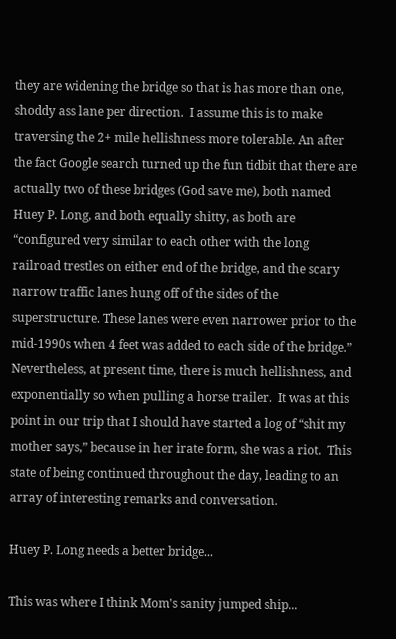they are widening the bridge so that is has more than one, shoddy ass lane per direction.  I assume this is to make traversing the 2+ mile hellishness more tolerable. An after the fact Google search turned up the fun tidbit that there are actually two of these bridges (God save me), both named Huey P. Long, and both equally shitty, as both are “configured very similar to each other with the long railroad trestles on either end of the bridge, and the scary narrow traffic lanes hung off of the sides of the superstructure. These lanes were even narrower prior to the mid-1990s when 4 feet was added to each side of the bridge.”  Nevertheless, at present time, there is much hellishness, and exponentially so when pulling a horse trailer.  It was at this point in our trip that I should have started a log of “shit my mother says,” because in her irate form, she was a riot.  This state of being continued throughout the day, leading to an array of interesting remarks and conversation.

Huey P. Long needs a better bridge...

This was where I think Mom's sanity jumped ship...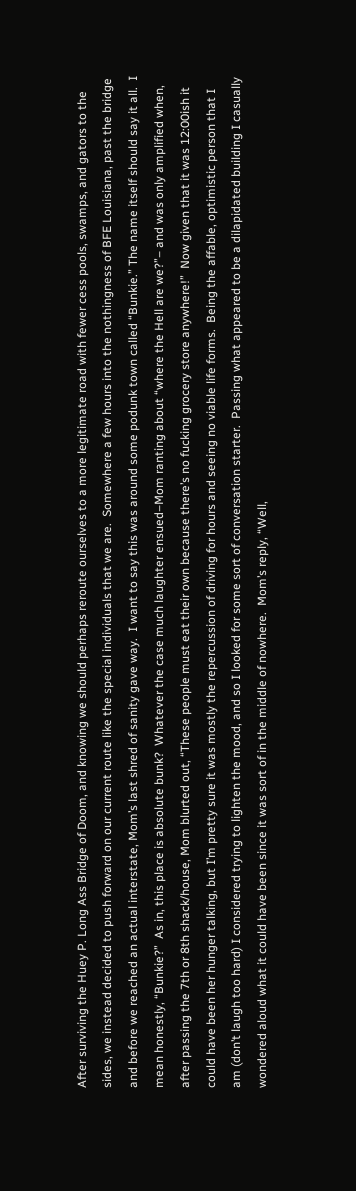After surviving the Huey P. Long Ass Bridge of Doom, and knowing we should perhaps reroute ourselves to a more legitimate road with fewer cess pools, swamps, and gators to the sides, we instead decided to push forward on our current route like the special individuals that we are.  Somewhere a few hours into the nothingness of BFE Louisiana, past the bridge and before we reached an actual interstate, Mom’s last shred of sanity gave way.  I want to say this was around some podunk town called “Bunkie.” The name itself should say it all.  I mean honestly, “Bunkie?”  As in, this place is absolute bunk?  Whatever the case much laughter ensued–Mom ranting about “where the Hell are we?”– and was only amplified when, after passing the 7th or 8th shack/house, Mom blurted out, “These people must eat their own because there’s no fucking grocery store anywhere!”  Now given that it was 12:00ish it could have been her hunger talking, but I’m pretty sure it was mostly the repercussion of driving for hours and seeing no viable life forms.  Being the affable, optimistic person that I am (don’t laugh too hard) I considered trying to lighten the mood, and so I looked for some sort of conversation starter.  Passing what appeared to be a dilapidated building I casually wondered aloud what it could have been since it was sort of in the middle of nowhere.  Mom’s reply, “Well,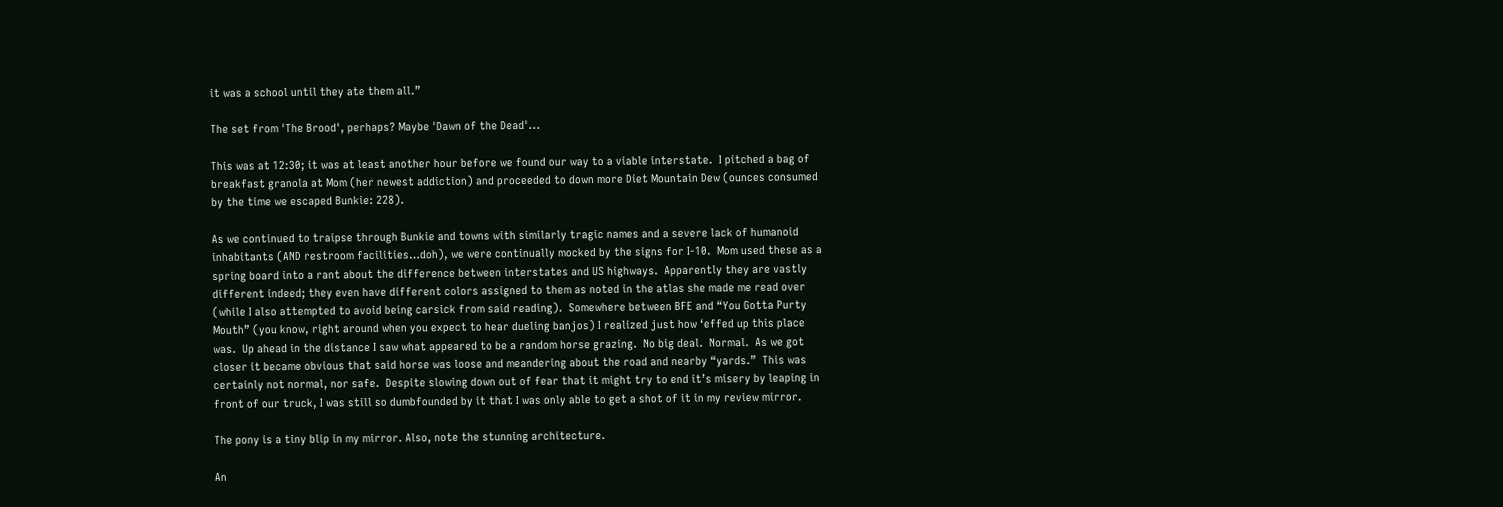it was a school until they ate them all.”

The set from 'The Brood', perhaps? Maybe 'Dawn of the Dead'...

This was at 12:30; it was at least another hour before we found our way to a viable interstate.  I pitched a bag of  breakfast granola at Mom (her newest addiction) and proceeded to down more Diet Mountain Dew (ounces consumed by the time we escaped Bunkie: 228).

As we continued to traipse through Bunkie and towns with similarly tragic names and a severe lack of humanoid inhabitants (AND restroom facilities…doh), we were continually mocked by the signs for I-10.  Mom used these as a spring board into a rant about the difference between interstates and US highways.  Apparently they are vastly different indeed; they even have different colors assigned to them as noted in the atlas she made me read over (while I also attempted to avoid being carsick from said reading).  Somewhere between BFE and “You Gotta Purty Mouth” (you know, right around when you expect to hear dueling banjos) I realized just how ‘effed up this place was.  Up ahead in the distance I saw what appeared to be a random horse grazing.  No big deal.  Normal.  As we got closer it became obvious that said horse was loose and meandering about the road and nearby “yards.”  This was certainly not normal, nor safe.  Despite slowing down out of fear that it might try to end it’s misery by leaping in front of our truck, I was still so dumbfounded by it that I was only able to get a shot of it in my review mirror.

The pony is a tiny blip in my mirror. Also, note the stunning architecture.

An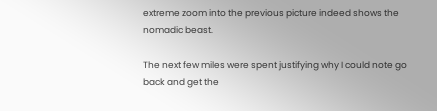extreme zoom into the previous picture indeed shows the nomadic beast.

The next few miles were spent justifying why I could note go back and get the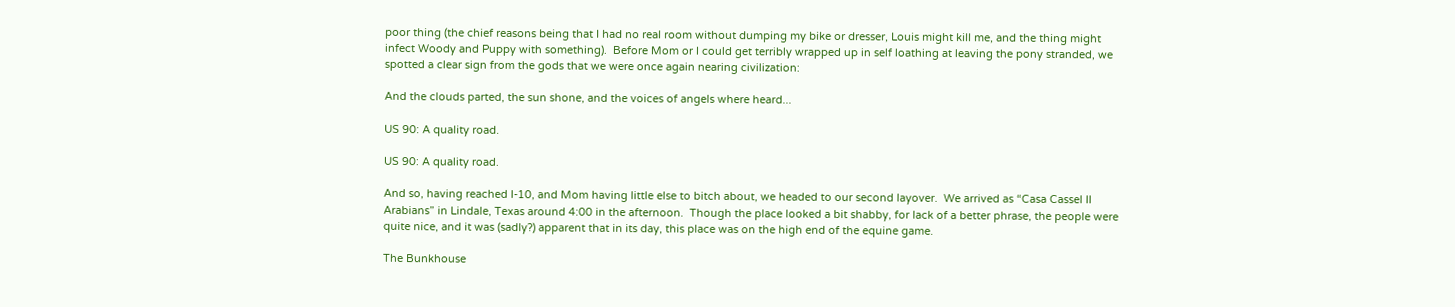poor thing (the chief reasons being that I had no real room without dumping my bike or dresser, Louis might kill me, and the thing might infect Woody and Puppy with something).  Before Mom or I could get terribly wrapped up in self loathing at leaving the pony stranded, we spotted a clear sign from the gods that we were once again nearing civilization:

And the clouds parted, the sun shone, and the voices of angels where heard...

US 90: A quality road.

US 90: A quality road.

And so, having reached I-10, and Mom having little else to bitch about, we headed to our second layover.  We arrived as “Casa Cassel II Arabians” in Lindale, Texas around 4:00 in the afternoon.  Though the place looked a bit shabby, for lack of a better phrase, the people were quite nice, and it was (sadly?) apparent that in its day, this place was on the high end of the equine game.

The Bunkhouse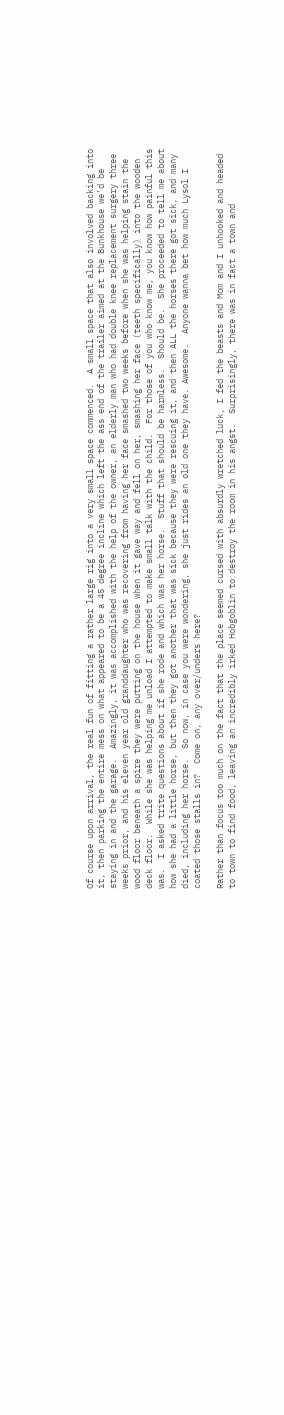Of course upon arrival, the real fun of fitting a rather large rig into a very small space commenced.  A small space that also involved backing into it, then parking the entire mess on what appeared to be a 45 degree incline which left the ass end of the trailer aimed at the Bunkhouse we’d be staying in and the garage.  Amazingly, it was accomplished with the help of the owner, an elderly man who had double knee replacement surgery three weeks prior, and his eleven year old granddaughter who was recovering from having her face smashed two weeks before when she was helping stain the wood floor beneath a spire they were putting on the house when it gave way and fell on her, smashing her face (teeth specifically) into the wooden deck floor.  While she was helping me unload I attempted to make small talk with the child.  For those of you who know me, you know how painful this was.  I asked trite questions about if she rode and which was her horse.  Stuff that should be harmless.  Should be.  She proceeded to tell me about how she had a little horse, but then they got another that was sick because they were rescuing it, and then ALL the horses there got sick, and many died, including her horse.  So now, in case you were wondering, she just rides an old one they have. Awesome.  Anyone wanna bet how much Lysol I coated those stalls in?  Come on, any over/unders here?

Rather than focus too much on the fact that the place seemed cursed with absurdly wretched luck, I fed the beasts and Mom and I unhooked and headed to town to find food, leaving an incredibly irked Hobgoblin to destroy the room in his angst.  Surprisingly, there was in fact a town and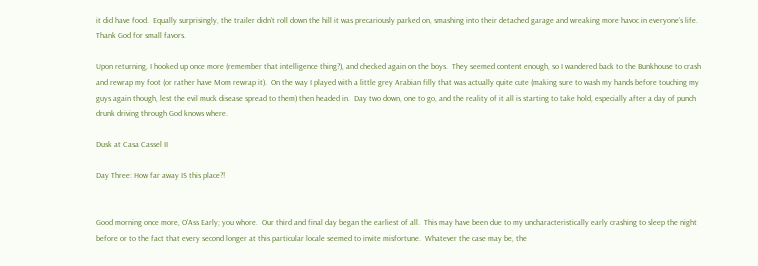it did have food.  Equally surprisingly, the trailer didn’t roll down the hill it was precariously parked on, smashing into their detached garage and wreaking more havoc in everyone’s life.  Thank God for small favors.

Upon returning, I hooked up once more (remember that intelligence thing?), and checked again on the boys.  They seemed content enough, so I wandered back to the Bunkhouse to crash and rewrap my foot (or rather have Mom rewrap it).  On the way I played with a little grey Arabian filly that was actually quite cute (making sure to wash my hands before touching my guys again though, lest the evil muck disease spread to them) then headed in.  Day two down, one to go, and the reality of it all is starting to take hold, especially after a day of punch drunk driving through God knows where.

Dusk at Casa Cassel II

Day Three: How far away IS this place?!


Good morning once more, O’Ass Early; you whore.  Our third and final day began the earliest of all.  This may have been due to my uncharacteristically early crashing to sleep the night before or to the fact that every second longer at this particular locale seemed to invite misfortune.  Whatever the case may be, the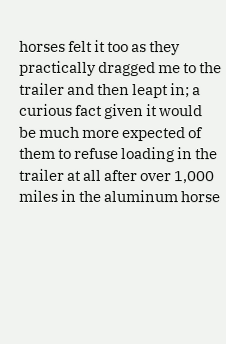horses felt it too as they practically dragged me to the trailer and then leapt in; a curious fact given it would be much more expected of them to refuse loading in the trailer at all after over 1,000 miles in the aluminum horse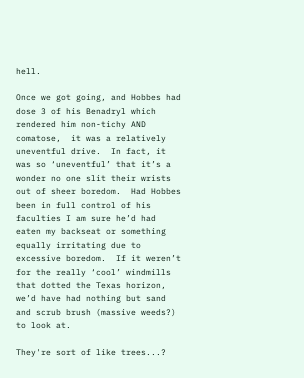hell.

Once we got going, and Hobbes had dose 3 of his Benadryl which rendered him non-tichy AND comatose,  it was a relatively uneventful drive.  In fact, it was so ‘uneventful’ that it’s a wonder no one slit their wrists out of sheer boredom.  Had Hobbes been in full control of his faculties I am sure he’d had eaten my backseat or something equally irritating due to excessive boredom.  If it weren’t for the really ‘cool’ windmills that dotted the Texas horizon, we’d have had nothing but sand and scrub brush (massive weeds?) to look at.

They're sort of like trees...?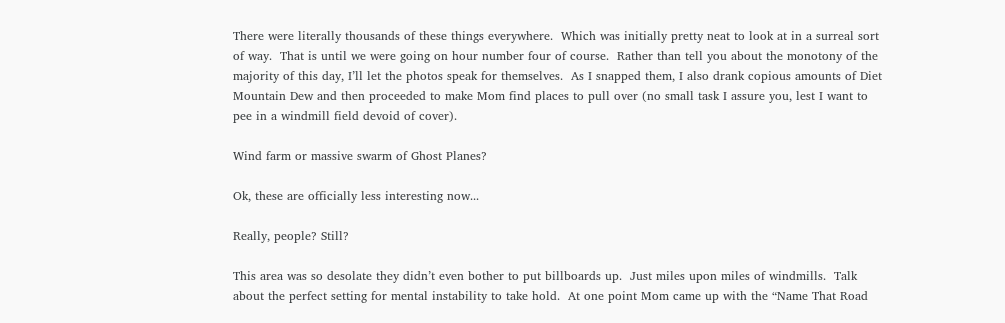There were literally thousands of these things everywhere.  Which was initially pretty neat to look at in a surreal sort of way.  That is until we were going on hour number four of course.  Rather than tell you about the monotony of the majority of this day, I’ll let the photos speak for themselves.  As I snapped them, I also drank copious amounts of Diet Mountain Dew and then proceeded to make Mom find places to pull over (no small task I assure you, lest I want to pee in a windmill field devoid of cover).

Wind farm or massive swarm of Ghost Planes?

Ok, these are officially less interesting now...

Really, people? Still?

This area was so desolate they didn’t even bother to put billboards up.  Just miles upon miles of windmills.  Talk about the perfect setting for mental instability to take hold.  At one point Mom came up with the “Name That Road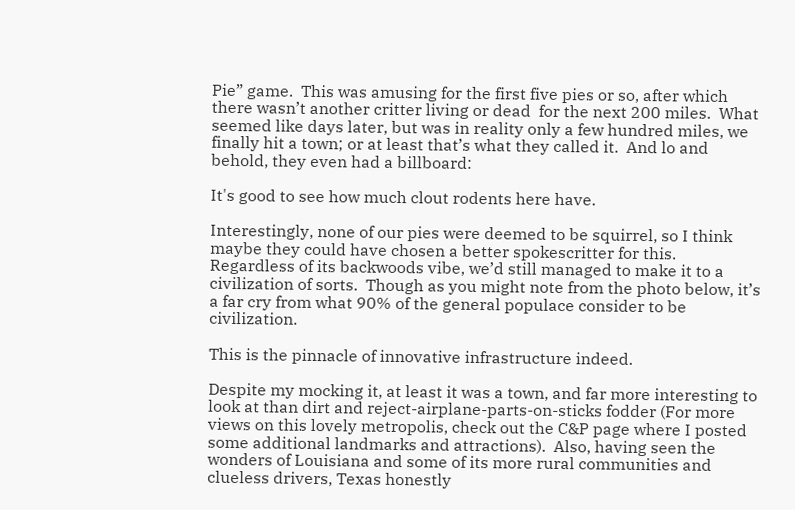Pie” game.  This was amusing for the first five pies or so, after which there wasn’t another critter living or dead  for the next 200 miles.  What seemed like days later, but was in reality only a few hundred miles, we finally hit a town; or at least that’s what they called it.  And lo and behold, they even had a billboard:

It's good to see how much clout rodents here have.

Interestingly, none of our pies were deemed to be squirrel, so I think maybe they could have chosen a better spokescritter for this.  Regardless of its backwoods vibe, we’d still managed to make it to a civilization of sorts.  Though as you might note from the photo below, it’s a far cry from what 90% of the general populace consider to be civilization.

This is the pinnacle of innovative infrastructure indeed.

Despite my mocking it, at least it was a town, and far more interesting to look at than dirt and reject-airplane-parts-on-sticks fodder (For more views on this lovely metropolis, check out the C&P page where I posted some additional landmarks and attractions).  Also, having seen the wonders of Louisiana and some of its more rural communities and clueless drivers, Texas honestly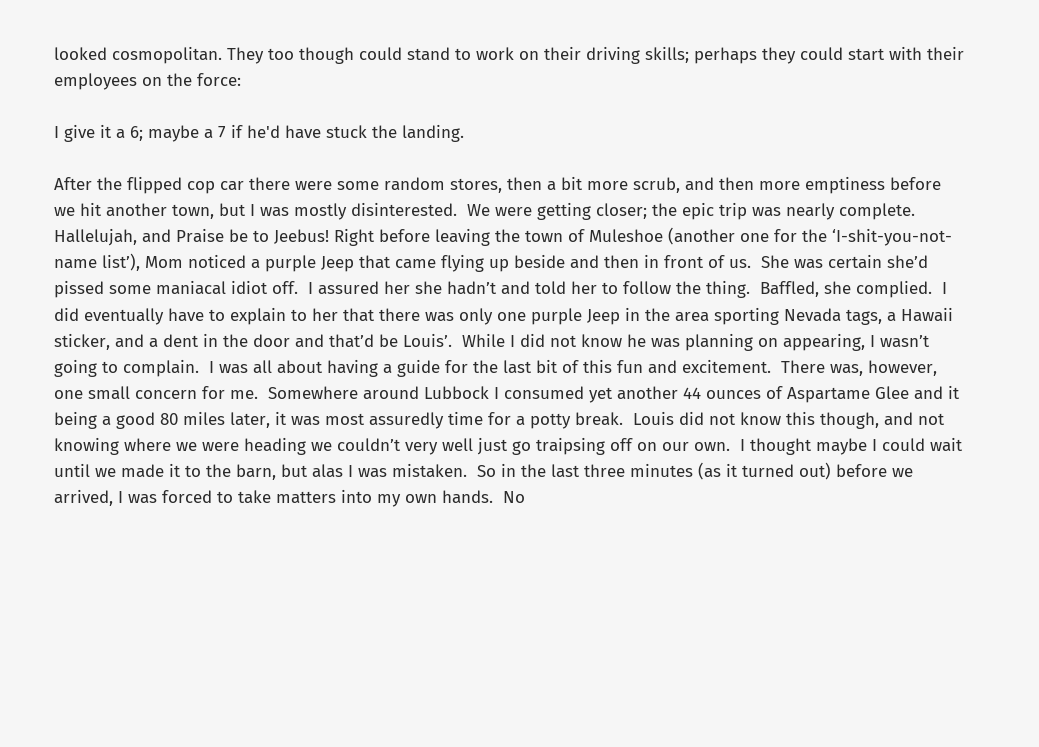looked cosmopolitan. They too though could stand to work on their driving skills; perhaps they could start with their employees on the force:

I give it a 6; maybe a 7 if he'd have stuck the landing.

After the flipped cop car there were some random stores, then a bit more scrub, and then more emptiness before we hit another town, but I was mostly disinterested.  We were getting closer; the epic trip was nearly complete. Hallelujah, and Praise be to Jeebus! Right before leaving the town of Muleshoe (another one for the ‘I-shit-you-not-name list’), Mom noticed a purple Jeep that came flying up beside and then in front of us.  She was certain she’d pissed some maniacal idiot off.  I assured her she hadn’t and told her to follow the thing.  Baffled, she complied.  I did eventually have to explain to her that there was only one purple Jeep in the area sporting Nevada tags, a Hawaii sticker, and a dent in the door and that’d be Louis’.  While I did not know he was planning on appearing, I wasn’t going to complain.  I was all about having a guide for the last bit of this fun and excitement.  There was, however, one small concern for me.  Somewhere around Lubbock I consumed yet another 44 ounces of Aspartame Glee and it being a good 80 miles later, it was most assuredly time for a potty break.  Louis did not know this though, and not knowing where we were heading we couldn’t very well just go traipsing off on our own.  I thought maybe I could wait until we made it to the barn, but alas I was mistaken.  So in the last three minutes (as it turned out) before we arrived, I was forced to take matters into my own hands.  No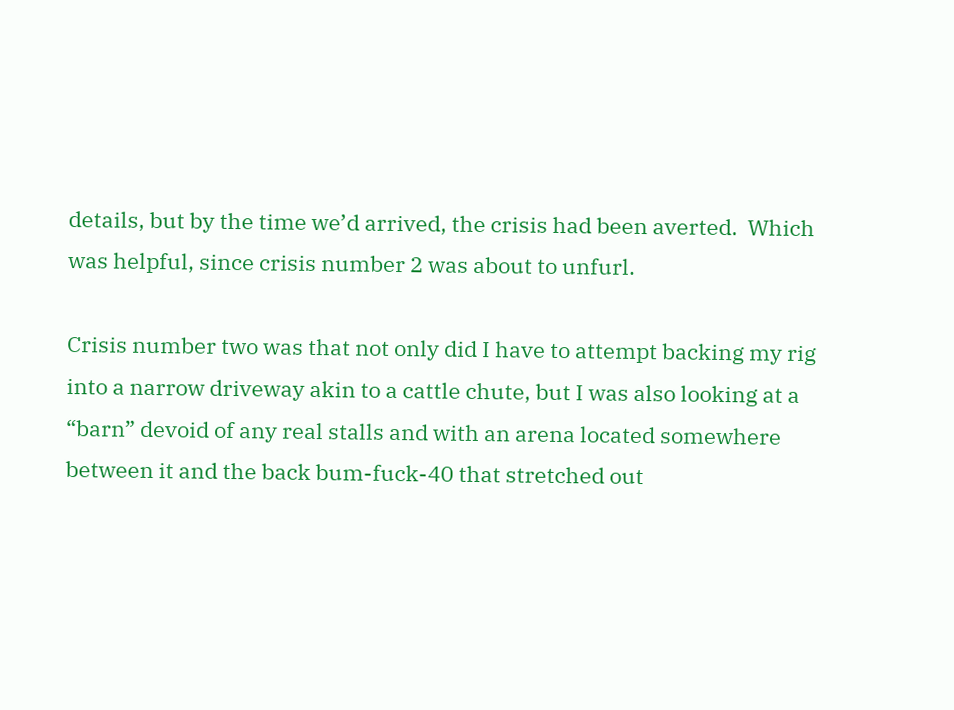details, but by the time we’d arrived, the crisis had been averted.  Which was helpful, since crisis number 2 was about to unfurl.

Crisis number two was that not only did I have to attempt backing my rig into a narrow driveway akin to a cattle chute, but I was also looking at a “barn” devoid of any real stalls and with an arena located somewhere between it and the back bum-fuck-40 that stretched out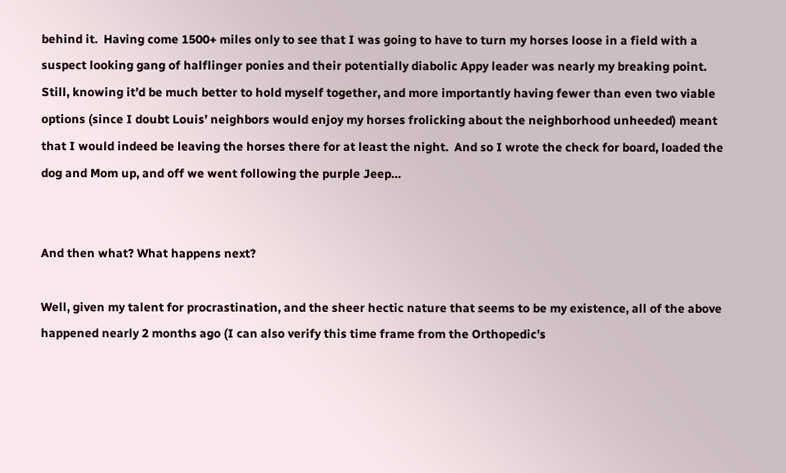behind it.  Having come 1500+ miles only to see that I was going to have to turn my horses loose in a field with a suspect looking gang of halflinger ponies and their potentially diabolic Appy leader was nearly my breaking point.  Still, knowing it’d be much better to hold myself together, and more importantly having fewer than even two viable options (since I doubt Louis’ neighbors would enjoy my horses frolicking about the neighborhood unheeded) meant that I would indeed be leaving the horses there for at least the night.  And so I wrote the check for board, loaded the dog and Mom up, and off we went following the purple Jeep…


And then what? What happens next?

Well, given my talent for procrastination, and the sheer hectic nature that seems to be my existence, all of the above happened nearly 2 months ago (I can also verify this time frame from the Orthopedic’s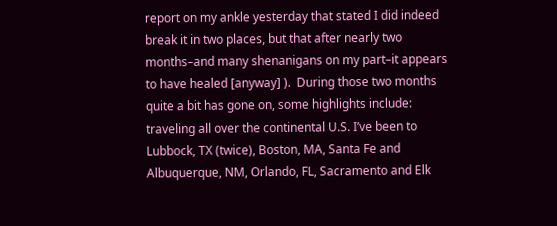report on my ankle yesterday that stated I did indeed break it in two places, but that after nearly two months–and many shenanigans on my part–it appears to have healed [anyway] ).  During those two months quite a bit has gone on, some highlights include: traveling all over the continental U.S. I’ve been to Lubbock, TX (twice), Boston, MA, Santa Fe and Albuquerque, NM, Orlando, FL, Sacramento and Elk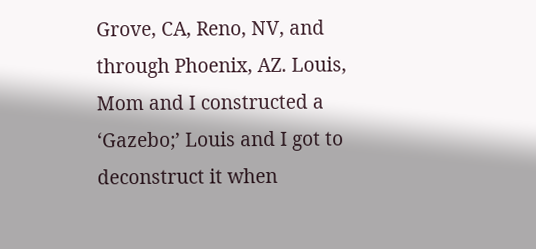Grove, CA, Reno, NV, and through Phoenix, AZ. Louis, Mom and I constructed a ‘Gazebo;’ Louis and I got to deconstruct it when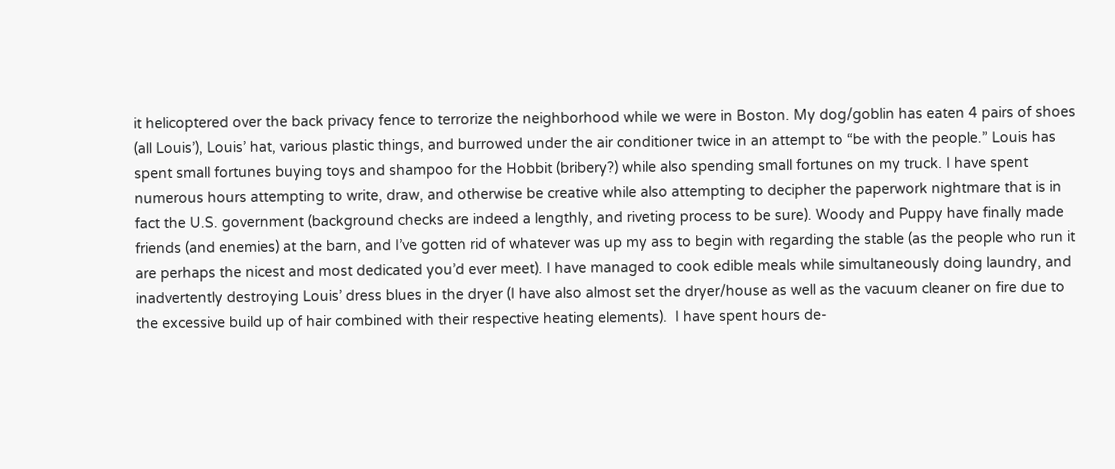it helicoptered over the back privacy fence to terrorize the neighborhood while we were in Boston. My dog/goblin has eaten 4 pairs of shoes (all Louis’), Louis’ hat, various plastic things, and burrowed under the air conditioner twice in an attempt to “be with the people.” Louis has spent small fortunes buying toys and shampoo for the Hobbit (bribery?) while also spending small fortunes on my truck. I have spent numerous hours attempting to write, draw, and otherwise be creative while also attempting to decipher the paperwork nightmare that is in fact the U.S. government (background checks are indeed a lengthly, and riveting process to be sure). Woody and Puppy have finally made friends (and enemies) at the barn, and I’ve gotten rid of whatever was up my ass to begin with regarding the stable (as the people who run it are perhaps the nicest and most dedicated you’d ever meet). I have managed to cook edible meals while simultaneously doing laundry, and inadvertently destroying Louis’ dress blues in the dryer (I have also almost set the dryer/house as well as the vacuum cleaner on fire due to the excessive build up of hair combined with their respective heating elements).  I have spent hours de-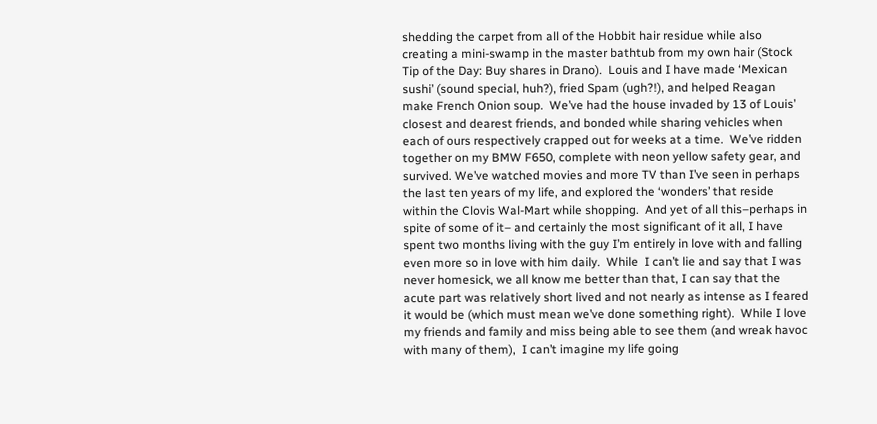shedding the carpet from all of the Hobbit hair residue while also creating a mini-swamp in the master bathtub from my own hair (Stock Tip of the Day: Buy shares in Drano).  Louis and I have made ‘Mexican sushi’ (sound special, huh?), fried Spam (ugh?!), and helped Reagan make French Onion soup.  We’ve had the house invaded by 13 of Louis’ closest and dearest friends, and bonded while sharing vehicles when each of ours respectively crapped out for weeks at a time.  We’ve ridden together on my BMW F650, complete with neon yellow safety gear, and survived. We’ve watched movies and more TV than I’ve seen in perhaps the last ten years of my life, and explored the ‘wonders’ that reside within the Clovis Wal-Mart while shopping.  And yet of all this–perhaps in spite of some of it– and certainly the most significant of it all, I have spent two months living with the guy I’m entirely in love with and falling even more so in love with him daily.  While  I can’t lie and say that I was never homesick, we all know me better than that, I can say that the acute part was relatively short lived and not nearly as intense as I feared it would be (which must mean we’ve done something right).  While I love my friends and family and miss being able to see them (and wreak havoc with many of them),  I can’t imagine my life going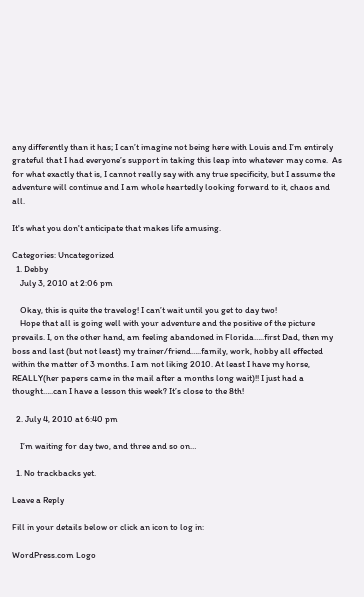any differently than it has; I can’t imagine not being here with Louis and I’m entirely grateful that I had everyone’s support in taking this leap into whatever may come.  As for what exactly that is, I cannot really say with any true specificity, but I assume the adventure will continue and I am whole heartedly looking forward to it, chaos and all.

It's what you don't anticipate that makes life amusing.

Categories: Uncategorized
  1. Debby
    July 3, 2010 at 2:06 pm

    Okay, this is quite the travelog! I can’t wait until you get to day two!
    Hope that all is going well with your adventure and the positive of the picture prevails. I, on the other hand, am feeling abandoned in Florida…..first Dad, then my boss and last (but not least) my trainer/friend…..family, work, hobby all effected within the matter of 3 months. I am not liking 2010. At least I have my horse, REALLY(her papers came in the mail after a months long wait)!! I just had a thought…..can I have a lesson this week? It’s close to the 8th!

  2. July 4, 2010 at 6:40 pm

    I’m waiting for day two, and three and so on…

  1. No trackbacks yet.

Leave a Reply

Fill in your details below or click an icon to log in:

WordPress.com Logo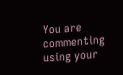You are commenting using your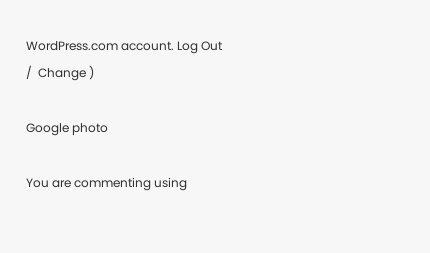WordPress.com account. Log Out /  Change )

Google photo

You are commenting using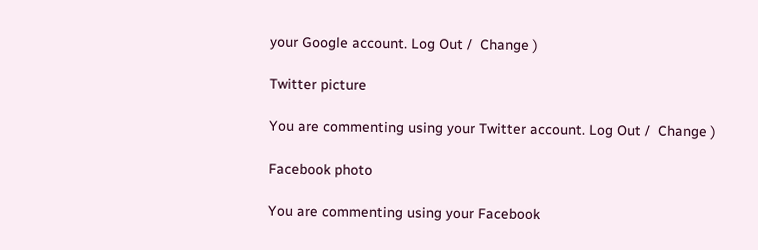your Google account. Log Out /  Change )

Twitter picture

You are commenting using your Twitter account. Log Out /  Change )

Facebook photo

You are commenting using your Facebook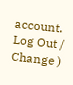account. Log Out /  Change )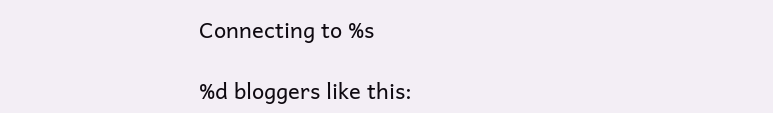Connecting to %s

%d bloggers like this: